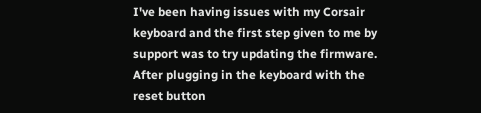I've been having issues with my Corsair keyboard and the first step given to me by support was to try updating the firmware. After plugging in the keyboard with the reset button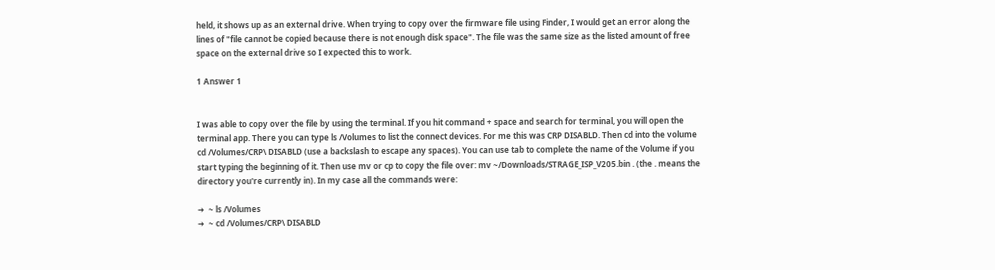held, it shows up as an external drive. When trying to copy over the firmware file using Finder, I would get an error along the lines of "file cannot be copied because there is not enough disk space". The file was the same size as the listed amount of free space on the external drive so I expected this to work.

1 Answer 1


I was able to copy over the file by using the terminal. If you hit command + space and search for terminal, you will open the terminal app. There you can type ls /Volumes to list the connect devices. For me this was CRP DISABLD. Then cd into the volume cd /Volumes/CRP\ DISABLD (use a backslash to escape any spaces). You can use tab to complete the name of the Volume if you start typing the beginning of it. Then use mv or cp to copy the file over: mv ~/Downloads/STRAGE_ISP_V205.bin . (the . means the directory you're currently in). In my case all the commands were:

➜  ~ ls /Volumes
➜  ~ cd /Volumes/CRP\ DISABLD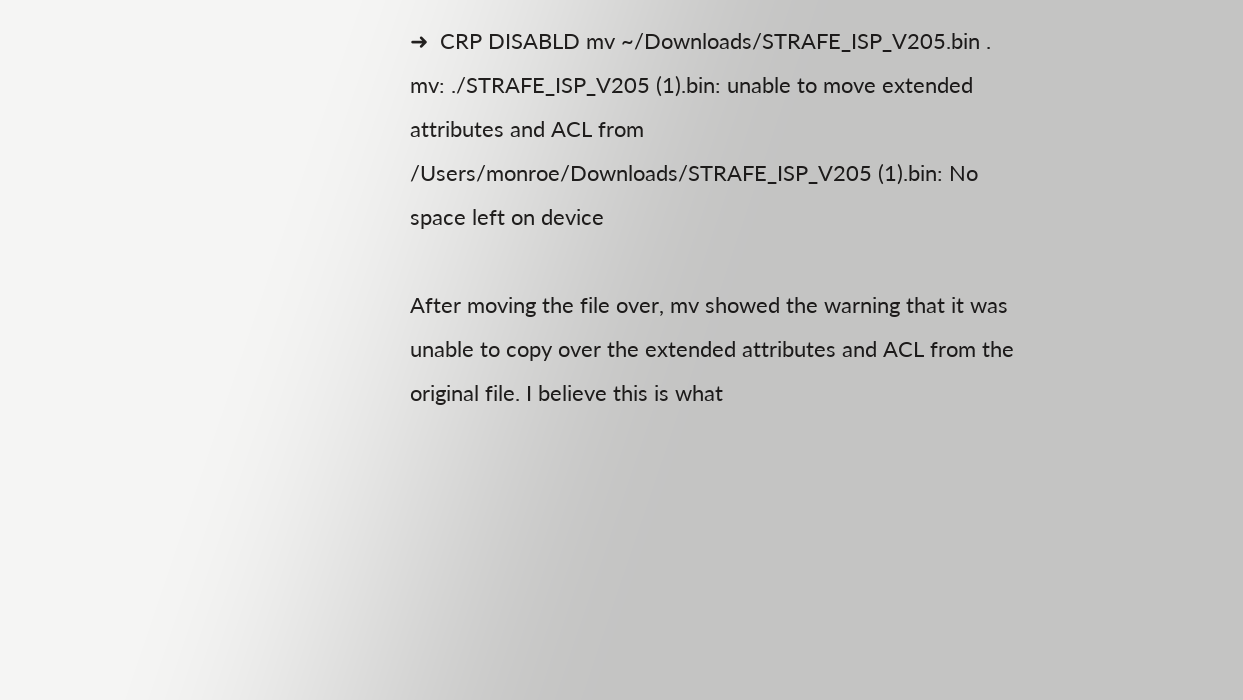➜  CRP DISABLD mv ~/Downloads/STRAFE_ISP_V205.bin .
mv: ./STRAFE_ISP_V205 (1).bin: unable to move extended attributes and ACL from /Users/monroe/Downloads/STRAFE_ISP_V205 (1).bin: No space left on device

After moving the file over, mv showed the warning that it was unable to copy over the extended attributes and ACL from the original file. I believe this is what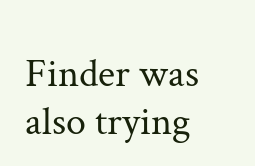Finder was also trying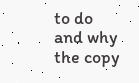to do and why the copy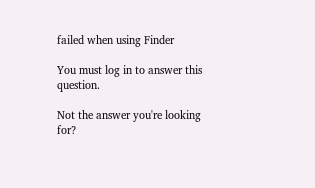failed when using Finder

You must log in to answer this question.

Not the answer you're looking for?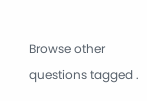Browse other questions tagged .